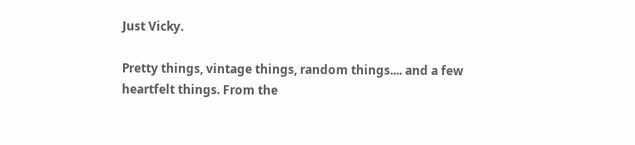Just Vicky.

Pretty things, vintage things, random things.... and a few heartfelt things. From the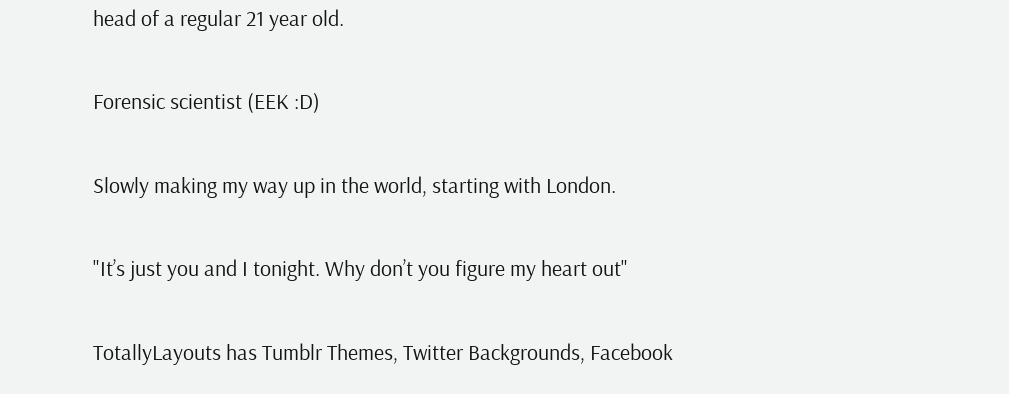head of a regular 21 year old.

Forensic scientist (EEK :D)

Slowly making my way up in the world, starting with London.

"It’s just you and I tonight. Why don’t you figure my heart out"

TotallyLayouts has Tumblr Themes, Twitter Backgrounds, Facebook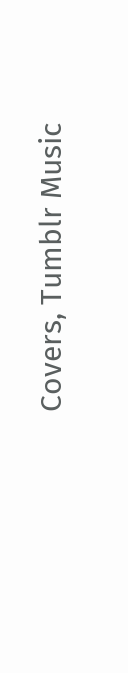Covers, Tumblr Music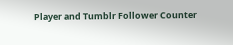Player and Tumblr Follower Counter